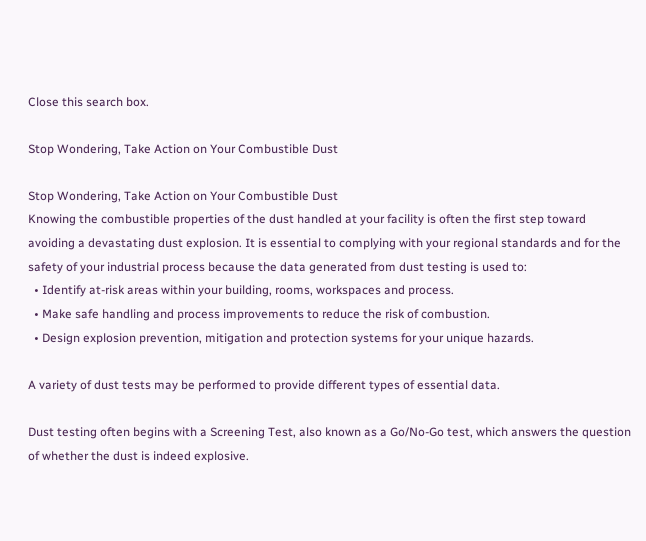Close this search box.

Stop Wondering, Take Action on Your Combustible Dust

Stop Wondering, Take Action on Your Combustible Dust
Knowing the combustible properties of the dust handled at your facility is often the first step toward avoiding a devastating dust explosion. It is essential to complying with your regional standards and for the safety of your industrial process because the data generated from dust testing is used to:
  • Identify at-risk areas within your building, rooms, workspaces and process.
  • Make safe handling and process improvements to reduce the risk of combustion.
  • Design explosion prevention, mitigation and protection systems for your unique hazards.

A variety of dust tests may be performed to provide different types of essential data.

Dust testing often begins with a Screening Test, also known as a Go/No-Go test, which answers the question of whether the dust is indeed explosive.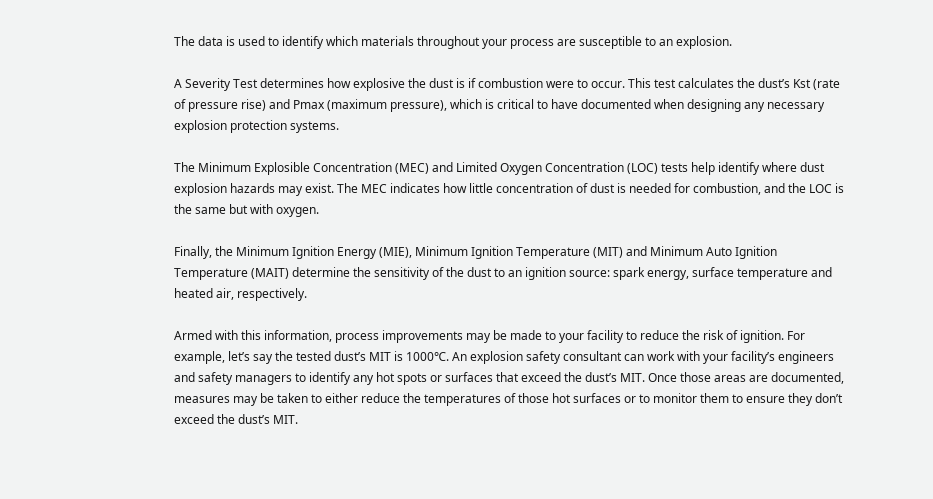The data is used to identify which materials throughout your process are susceptible to an explosion.

A Severity Test determines how explosive the dust is if combustion were to occur. This test calculates the dust’s Kst (rate of pressure rise) and Pmax (maximum pressure), which is critical to have documented when designing any necessary explosion protection systems.

The Minimum Explosible Concentration (MEC) and Limited Oxygen Concentration (LOC) tests help identify where dust explosion hazards may exist. The MEC indicates how little concentration of dust is needed for combustion, and the LOC is the same but with oxygen.

Finally, the Minimum Ignition Energy (MIE), Minimum Ignition Temperature (MIT) and Minimum Auto Ignition Temperature (MAIT) determine the sensitivity of the dust to an ignition source: spark energy, surface temperature and heated air, respectively.

Armed with this information, process improvements may be made to your facility to reduce the risk of ignition. For example, let’s say the tested dust’s MIT is 1000℃. An explosion safety consultant can work with your facility’s engineers and safety managers to identify any hot spots or surfaces that exceed the dust’s MIT. Once those areas are documented, measures may be taken to either reduce the temperatures of those hot surfaces or to monitor them to ensure they don’t exceed the dust’s MIT.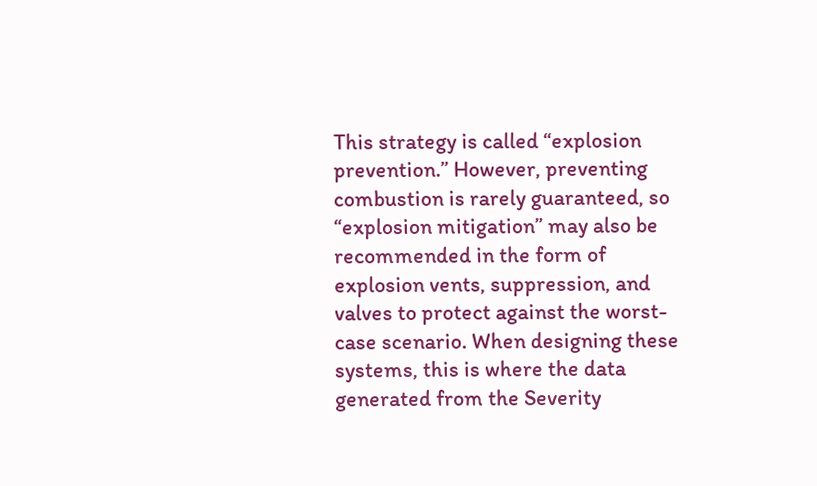This strategy is called “explosion prevention.” However, preventing combustion is rarely guaranteed, so “explosion mitigation” may also be recommended in the form of explosion vents, suppression, and valves to protect against the worst-case scenario. When designing these systems, this is where the data generated from the Severity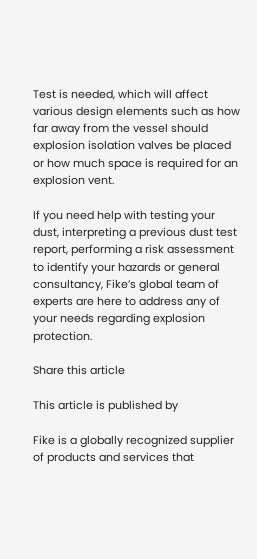Test is needed, which will affect various design elements such as how far away from the vessel should explosion isolation valves be placed or how much space is required for an explosion vent.

If you need help with testing your dust, interpreting a previous dust test report, performing a risk assessment to identify your hazards or general consultancy, Fike’s global team of experts are here to address any of your needs regarding explosion protection.

Share this article

This article is published by

Fike is a globally recognized supplier of products and services that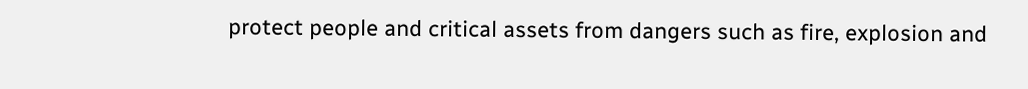protect people and critical assets from dangers such as fire, explosion and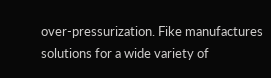over-pressurization. Fike manufactures solutions for a wide variety of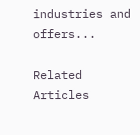industries and offers...

Related Articles